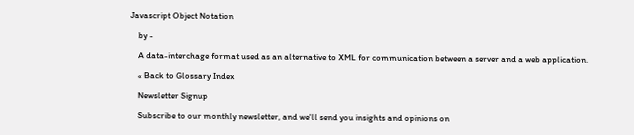Javascript Object Notation

    by -

    A data-interchage format used as an alternative to XML for communication between a server and a web application.

    « Back to Glossary Index

    Newsletter Signup

    Subscribe to our monthly newsletter, and we'll send you insights and opinions on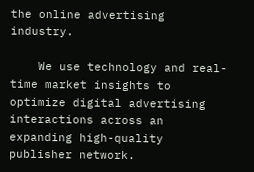the online advertising industry.

    We use technology and real-time market insights to optimize digital advertising interactions across an expanding high-quality publisher network.